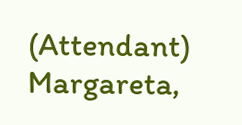(Attendant) Margareta,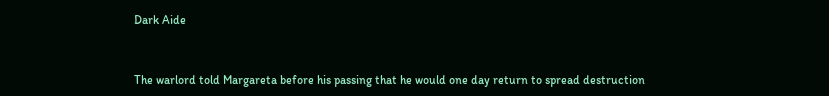Dark Aide


The warlord told Margareta before his passing that he would one day return to spread destruction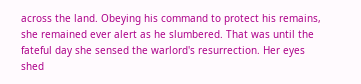across the land. Obeying his command to protect his remains, she remained ever alert as he slumbered. That was until the fateful day she sensed the warlord's resurrection. Her eyes shed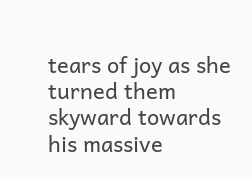tears of joy as she turned them skyward towards his massive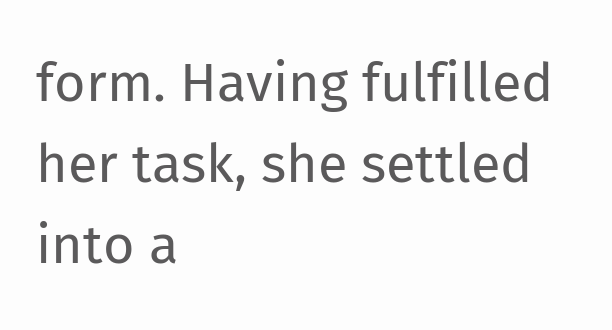form. Having fulfilled her task, she settled into a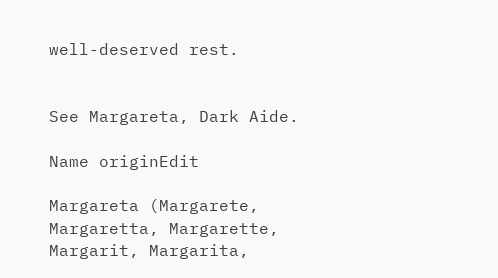well-deserved rest.


See Margareta, Dark Aide.

Name originEdit

Margareta (Margarete, Margaretta, Margarette, Margarit, Margarita,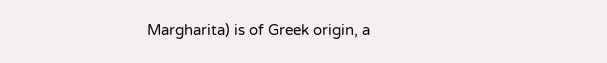Margharita) is of Greek origin, a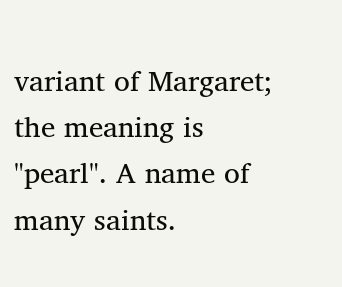variant of Margaret; the meaning is "pearl". A name of many saints.